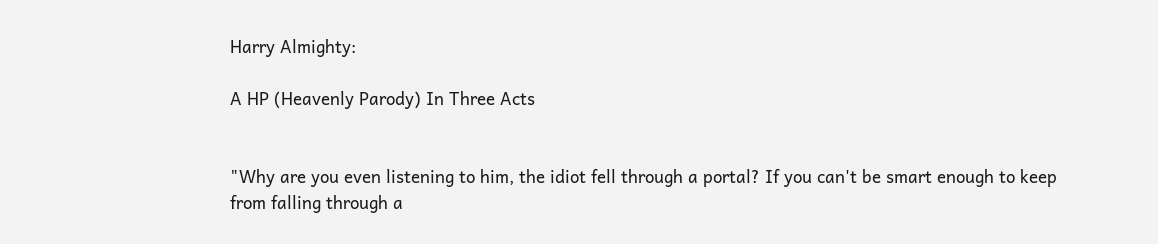Harry Almighty:

A HP (Heavenly Parody) In Three Acts


"Why are you even listening to him, the idiot fell through a portal? If you can't be smart enough to keep from falling through a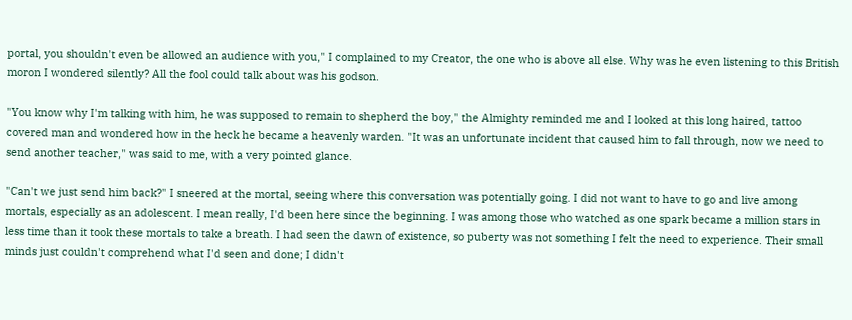portal, you shouldn't even be allowed an audience with you," I complained to my Creator, the one who is above all else. Why was he even listening to this British moron I wondered silently? All the fool could talk about was his godson.

"You know why I'm talking with him, he was supposed to remain to shepherd the boy," the Almighty reminded me and I looked at this long haired, tattoo covered man and wondered how in the heck he became a heavenly warden. "It was an unfortunate incident that caused him to fall through, now we need to send another teacher," was said to me, with a very pointed glance.

"Can't we just send him back?" I sneered at the mortal, seeing where this conversation was potentially going. I did not want to have to go and live among mortals, especially as an adolescent. I mean really, I'd been here since the beginning. I was among those who watched as one spark became a million stars in less time than it took these mortals to take a breath. I had seen the dawn of existence, so puberty was not something I felt the need to experience. Their small minds just couldn't comprehend what I'd seen and done; I didn't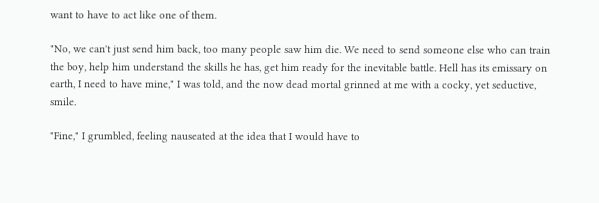want to have to act like one of them.

"No, we can't just send him back, too many people saw him die. We need to send someone else who can train the boy, help him understand the skills he has, get him ready for the inevitable battle. Hell has its emissary on earth, I need to have mine," I was told, and the now dead mortal grinned at me with a cocky, yet seductive, smile.

"Fine," I grumbled, feeling nauseated at the idea that I would have to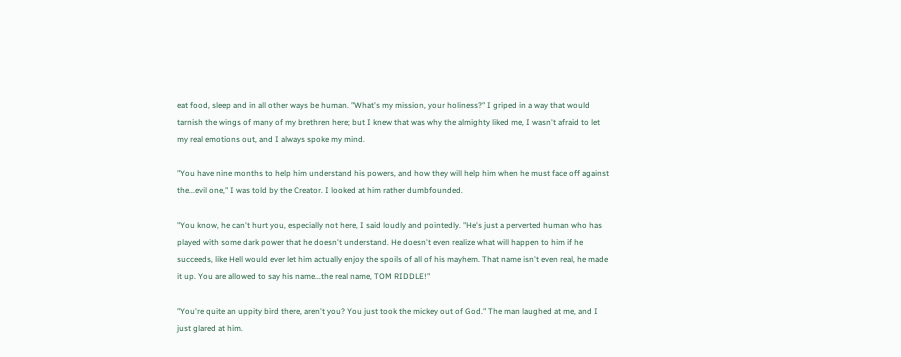eat food, sleep and in all other ways be human. "What's my mission, your holiness?" I griped in a way that would tarnish the wings of many of my brethren here; but I knew that was why the almighty liked me, I wasn't afraid to let my real emotions out, and I always spoke my mind.

"You have nine months to help him understand his powers, and how they will help him when he must face off against the...evil one," I was told by the Creator. I looked at him rather dumbfounded.

"You know, he can't hurt you, especially not here, I said loudly and pointedly. "He's just a perverted human who has played with some dark power that he doesn't understand. He doesn't even realize what will happen to him if he succeeds, like Hell would ever let him actually enjoy the spoils of all of his mayhem. That name isn't even real, he made it up. You are allowed to say his name...the real name, TOM RIDDLE!"

"You're quite an uppity bird there, aren't you? You just took the mickey out of God." The man laughed at me, and I just glared at him.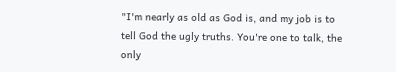"I'm nearly as old as God is, and my job is to tell God the ugly truths. You're one to talk, the only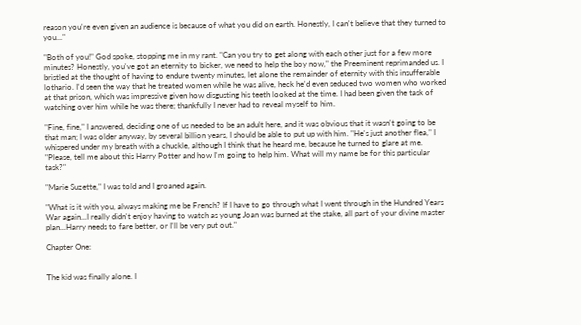reason you're even given an audience is because of what you did on earth. Honestly, I can't believe that they turned to you..."

"Both of you!" God spoke, stopping me in my rant. "Can you try to get along with each other just for a few more minutes? Honestly, you've got an eternity to bicker, we need to help the boy now," the Preeminent reprimanded us. I bristled at the thought of having to endure twenty minutes, let alone the remainder of eternity with this insufferable lothario. I'd seen the way that he treated women while he was alive, heck he'd even seduced two women who worked at that prison, which was impressive given how disgusting his teeth looked at the time. I had been given the task of watching over him while he was there; thankfully I never had to reveal myself to him.

"Fine, fine," I answered, deciding one of us needed to be an adult here, and it was obvious that it wasn't going to be that man; I was older anyway, by several billion years, I should be able to put up with him. "He's just another flea," I whispered under my breath with a chuckle, although I think that he heard me, because he turned to glare at me. "Please, tell me about this Harry Potter and how I'm going to help him. What will my name be for this particular task?"

"Marie Suzette," I was told and I groaned again.

"What is it with you, always making me be French? If I have to go through what I went through in the Hundred Years War again...I really didn't enjoy having to watch as young Joan was burned at the stake, all part of your divine master plan...Harry needs to fare better, or I'll be very put out."

Chapter One:


The kid was finally alone. I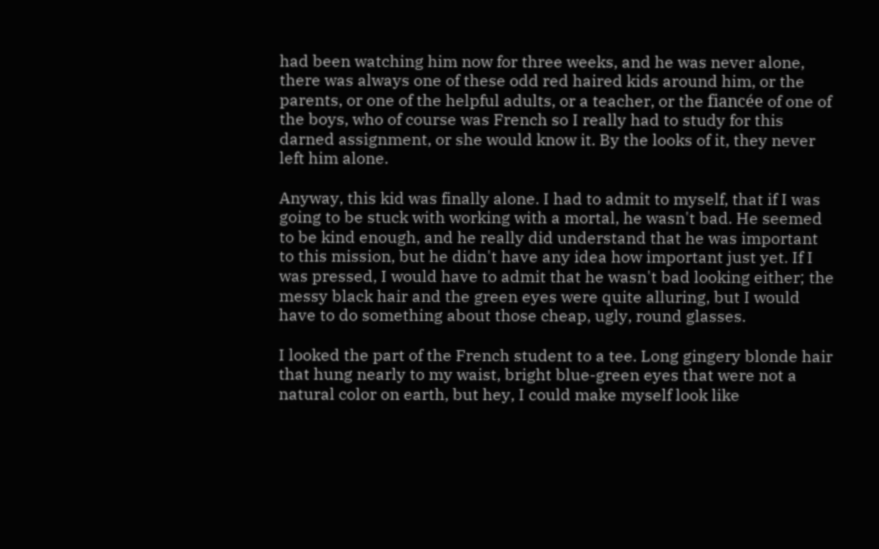had been watching him now for three weeks, and he was never alone, there was always one of these odd red haired kids around him, or the parents, or one of the helpful adults, or a teacher, or the fiancée of one of the boys, who of course was French so I really had to study for this darned assignment, or she would know it. By the looks of it, they never left him alone.

Anyway, this kid was finally alone. I had to admit to myself, that if I was going to be stuck with working with a mortal, he wasn't bad. He seemed to be kind enough, and he really did understand that he was important to this mission, but he didn't have any idea how important just yet. If I was pressed, I would have to admit that he wasn't bad looking either; the messy black hair and the green eyes were quite alluring, but I would have to do something about those cheap, ugly, round glasses.

I looked the part of the French student to a tee. Long gingery blonde hair that hung nearly to my waist, bright blue-green eyes that were not a natural color on earth, but hey, I could make myself look like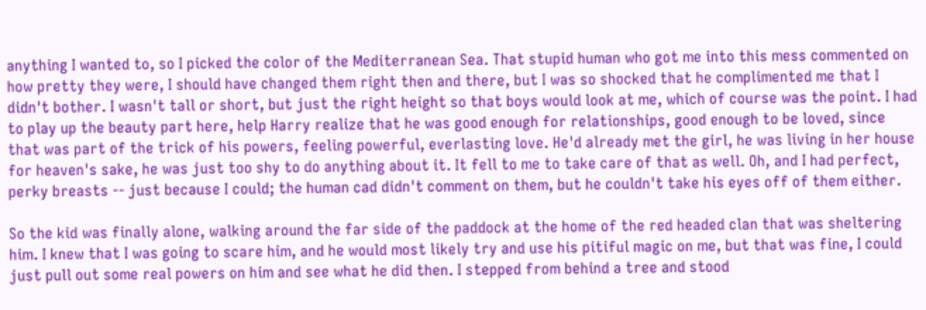anything I wanted to, so I picked the color of the Mediterranean Sea. That stupid human who got me into this mess commented on how pretty they were, I should have changed them right then and there, but I was so shocked that he complimented me that I didn't bother. I wasn't tall or short, but just the right height so that boys would look at me, which of course was the point. I had to play up the beauty part here, help Harry realize that he was good enough for relationships, good enough to be loved, since that was part of the trick of his powers, feeling powerful, everlasting love. He'd already met the girl, he was living in her house for heaven's sake, he was just too shy to do anything about it. It fell to me to take care of that as well. Oh, and I had perfect, perky breasts -- just because I could; the human cad didn't comment on them, but he couldn't take his eyes off of them either.

So the kid was finally alone, walking around the far side of the paddock at the home of the red headed clan that was sheltering him. I knew that I was going to scare him, and he would most likely try and use his pitiful magic on me, but that was fine, I could just pull out some real powers on him and see what he did then. I stepped from behind a tree and stood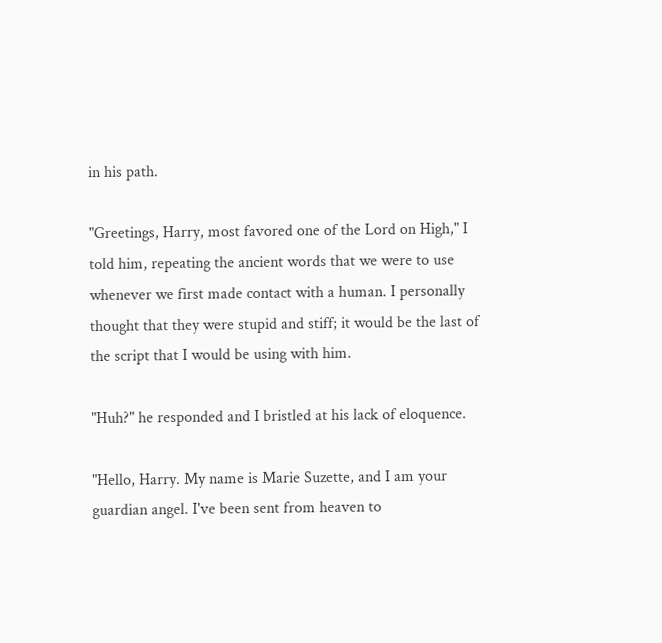in his path.

"Greetings, Harry, most favored one of the Lord on High," I told him, repeating the ancient words that we were to use whenever we first made contact with a human. I personally thought that they were stupid and stiff; it would be the last of the script that I would be using with him.

"Huh?" he responded and I bristled at his lack of eloquence.

"Hello, Harry. My name is Marie Suzette, and I am your guardian angel. I've been sent from heaven to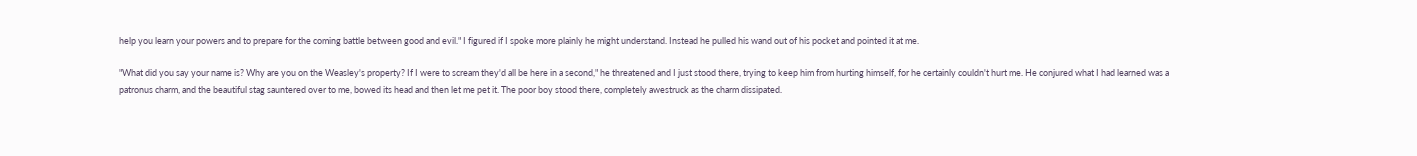help you learn your powers and to prepare for the coming battle between good and evil." I figured if I spoke more plainly he might understand. Instead he pulled his wand out of his pocket and pointed it at me.

"What did you say your name is? Why are you on the Weasley's property? If I were to scream they'd all be here in a second," he threatened and I just stood there, trying to keep him from hurting himself, for he certainly couldn't hurt me. He conjured what I had learned was a patronus charm, and the beautiful stag sauntered over to me, bowed its head and then let me pet it. The poor boy stood there, completely awestruck as the charm dissipated.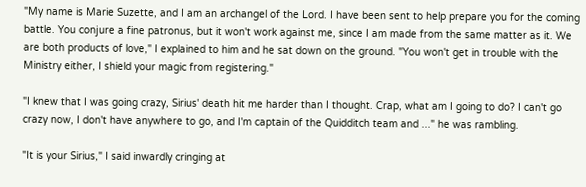"My name is Marie Suzette, and I am an archangel of the Lord. I have been sent to help prepare you for the coming battle. You conjure a fine patronus, but it won't work against me, since I am made from the same matter as it. We are both products of love," I explained to him and he sat down on the ground. "You won't get in trouble with the Ministry either, I shield your magic from registering."

"I knew that I was going crazy, Sirius' death hit me harder than I thought. Crap, what am I going to do? I can't go crazy now, I don't have anywhere to go, and I'm captain of the Quidditch team and ..." he was rambling.

"It is your Sirius," I said inwardly cringing at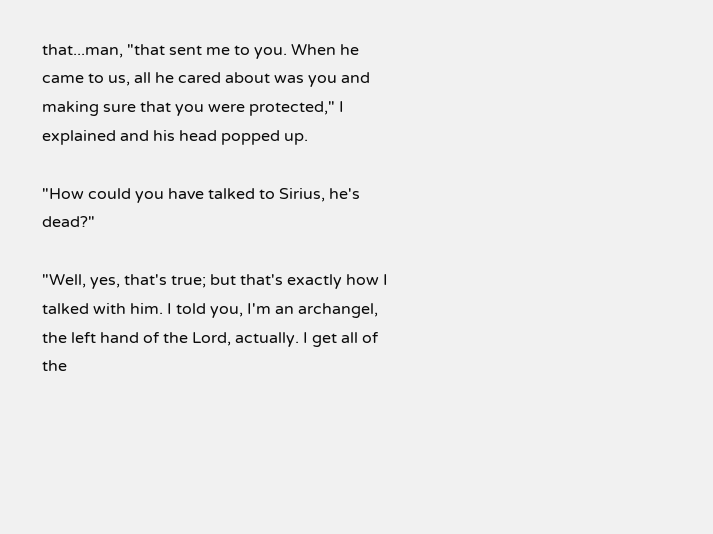that...man, "that sent me to you. When he came to us, all he cared about was you and making sure that you were protected," I explained and his head popped up.

"How could you have talked to Sirius, he's dead?"

"Well, yes, that's true; but that's exactly how I talked with him. I told you, I'm an archangel, the left hand of the Lord, actually. I get all of the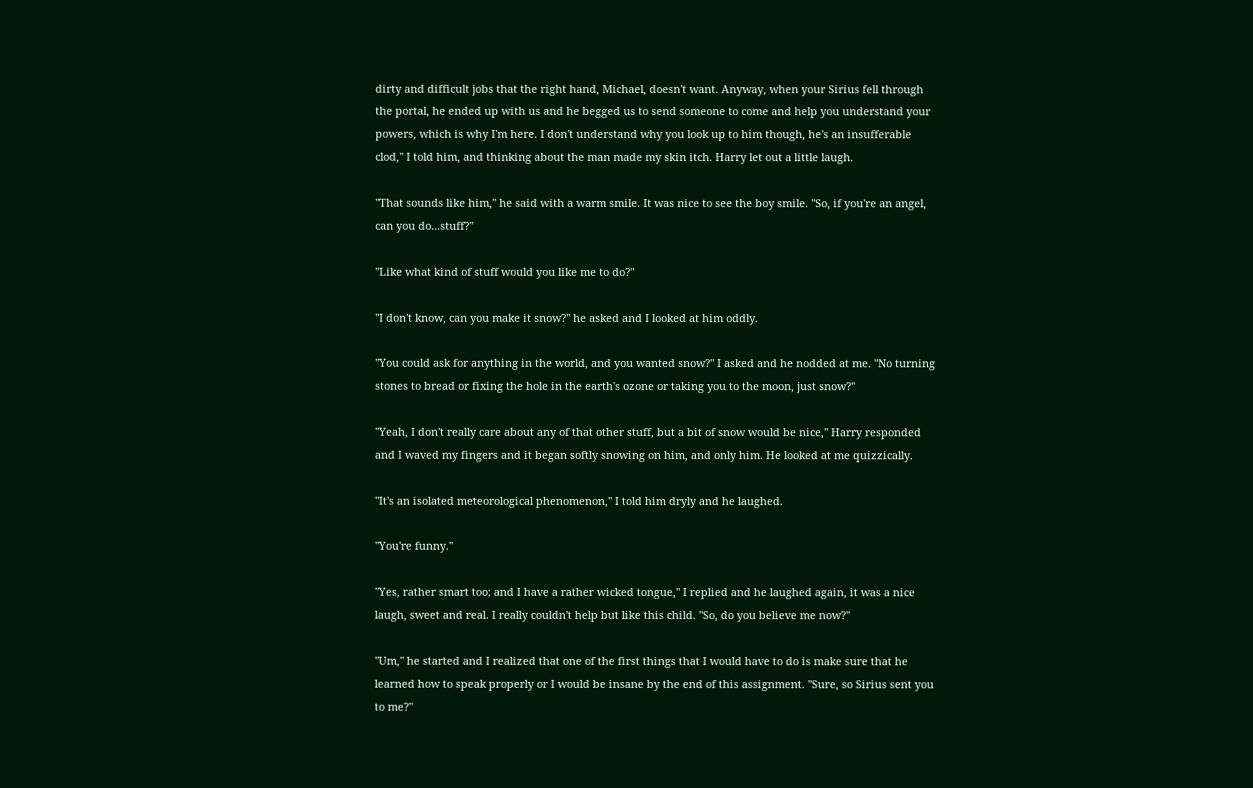dirty and difficult jobs that the right hand, Michael, doesn't want. Anyway, when your Sirius fell through the portal, he ended up with us and he begged us to send someone to come and help you understand your powers, which is why I'm here. I don't understand why you look up to him though, he's an insufferable clod," I told him, and thinking about the man made my skin itch. Harry let out a little laugh.

"That sounds like him," he said with a warm smile. It was nice to see the boy smile. "So, if you're an angel, can you do...stuff?"

"Like what kind of stuff would you like me to do?"

"I don't know, can you make it snow?" he asked and I looked at him oddly.

"You could ask for anything in the world, and you wanted snow?" I asked and he nodded at me. "No turning stones to bread or fixing the hole in the earth's ozone or taking you to the moon, just snow?"

"Yeah, I don't really care about any of that other stuff, but a bit of snow would be nice," Harry responded and I waved my fingers and it began softly snowing on him, and only him. He looked at me quizzically.

"It's an isolated meteorological phenomenon," I told him dryly and he laughed.

"You're funny."

"Yes, rather smart too; and I have a rather wicked tongue," I replied and he laughed again, it was a nice laugh, sweet and real. I really couldn't help but like this child. "So, do you believe me now?"

"Um," he started and I realized that one of the first things that I would have to do is make sure that he learned how to speak properly or I would be insane by the end of this assignment. "Sure, so Sirius sent you to me?"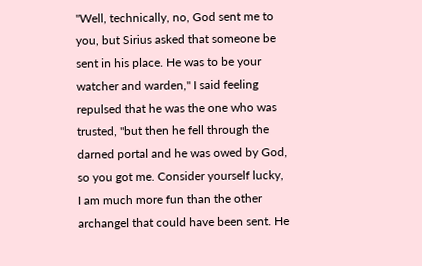"Well, technically, no, God sent me to you, but Sirius asked that someone be sent in his place. He was to be your watcher and warden," I said feeling repulsed that he was the one who was trusted, "but then he fell through the darned portal and he was owed by God, so you got me. Consider yourself lucky, I am much more fun than the other archangel that could have been sent. He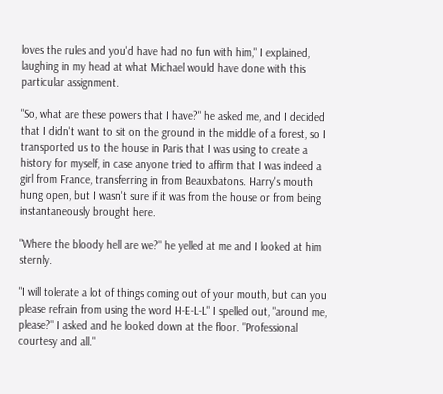loves the rules and you'd have had no fun with him," I explained, laughing in my head at what Michael would have done with this particular assignment.

"So, what are these powers that I have?" he asked me, and I decided that I didn't want to sit on the ground in the middle of a forest, so I transported us to the house in Paris that I was using to create a history for myself, in case anyone tried to affirm that I was indeed a girl from France, transferring in from Beauxbatons. Harry's mouth hung open, but I wasn't sure if it was from the house or from being instantaneously brought here.

"Where the bloody hell are we?" he yelled at me and I looked at him sternly.

"I will tolerate a lot of things coming out of your mouth, but can you please refrain from using the word H-E-L-L" I spelled out, "around me, please?" I asked and he looked down at the floor. "Professional courtesy and all."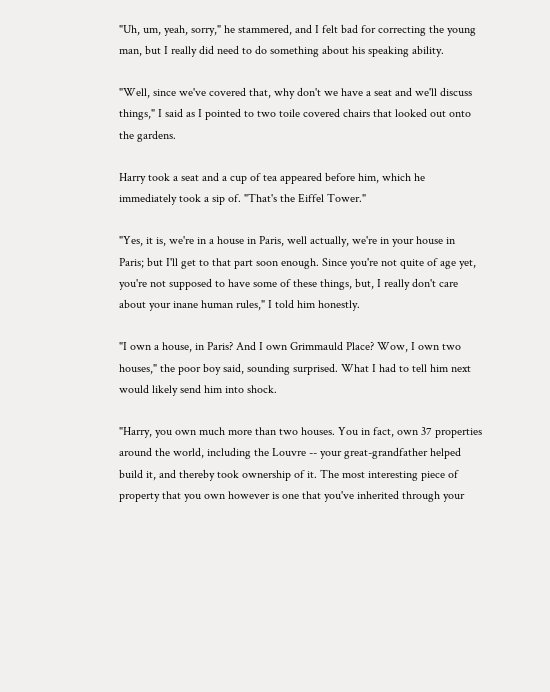"Uh, um, yeah, sorry," he stammered, and I felt bad for correcting the young man, but I really did need to do something about his speaking ability.

"Well, since we've covered that, why don't we have a seat and we'll discuss things," I said as I pointed to two toile covered chairs that looked out onto the gardens.

Harry took a seat and a cup of tea appeared before him, which he immediately took a sip of. "That's the Eiffel Tower."

"Yes, it is, we're in a house in Paris, well actually, we're in your house in Paris; but I'll get to that part soon enough. Since you're not quite of age yet, you're not supposed to have some of these things, but, I really don't care about your inane human rules," I told him honestly.

"I own a house, in Paris? And I own Grimmauld Place? Wow, I own two houses," the poor boy said, sounding surprised. What I had to tell him next would likely send him into shock.

"Harry, you own much more than two houses. You in fact, own 37 properties around the world, including the Louvre -- your great-grandfather helped build it, and thereby took ownership of it. The most interesting piece of property that you own however is one that you've inherited through your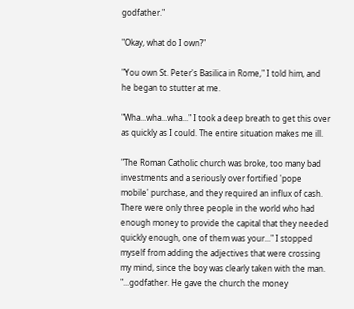godfather."

"Okay, what do I own?"

"You own St. Peter's Basilica in Rome," I told him, and he began to stutter at me.

"Wha...wha...wha..." I took a deep breath to get this over as quickly as I could. The entire situation makes me ill.

"The Roman Catholic church was broke, too many bad investments and a seriously over fortified 'pope mobile' purchase, and they required an influx of cash. There were only three people in the world who had enough money to provide the capital that they needed quickly enough, one of them was your..." I stopped myself from adding the adjectives that were crossing my mind, since the boy was clearly taken with the man. "...godfather. He gave the church the money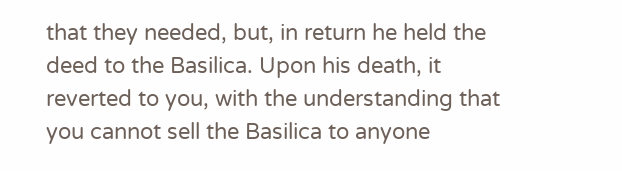that they needed, but, in return he held the deed to the Basilica. Upon his death, it reverted to you, with the understanding that you cannot sell the Basilica to anyone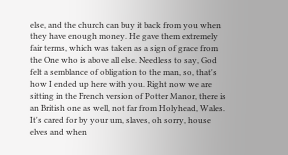else, and the church can buy it back from you when they have enough money. He gave them extremely fair terms, which was taken as a sign of grace from the One who is above all else. Needless to say, God felt a semblance of obligation to the man, so, that's how I ended up here with you. Right now we are sitting in the French version of Potter Manor, there is an British one as well, not far from Holyhead, Wales. It's cared for by your um, slaves, oh sorry, house elves and when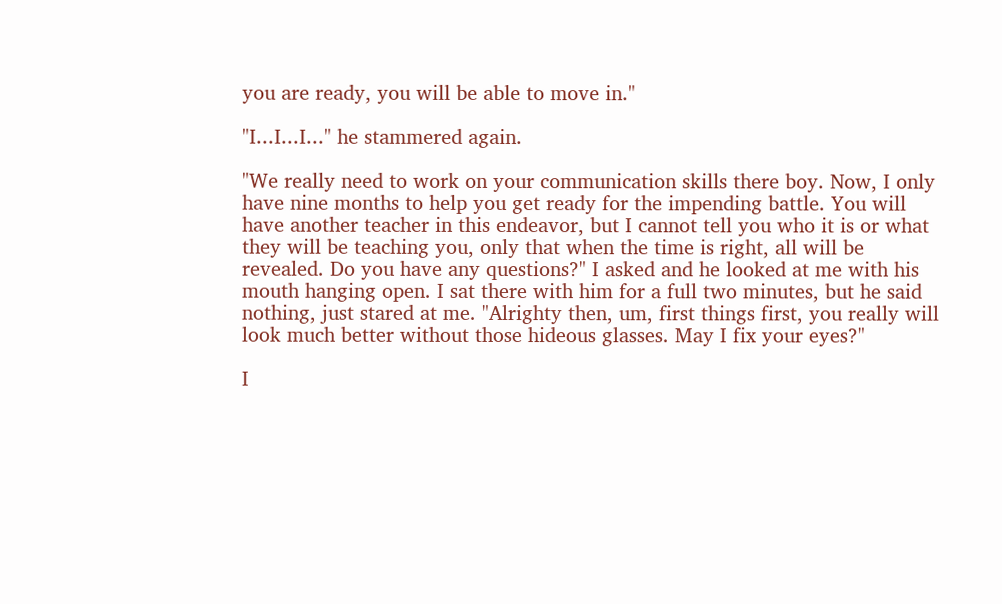you are ready, you will be able to move in."

"I...I...I..." he stammered again.

"We really need to work on your communication skills there boy. Now, I only have nine months to help you get ready for the impending battle. You will have another teacher in this endeavor, but I cannot tell you who it is or what they will be teaching you, only that when the time is right, all will be revealed. Do you have any questions?" I asked and he looked at me with his mouth hanging open. I sat there with him for a full two minutes, but he said nothing, just stared at me. "Alrighty then, um, first things first, you really will look much better without those hideous glasses. May I fix your eyes?"

I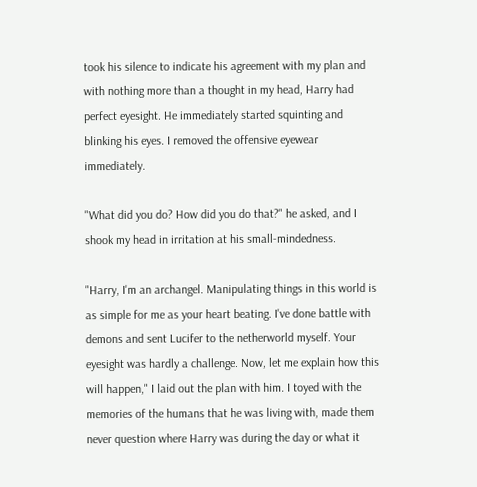took his silence to indicate his agreement with my plan and with nothing more than a thought in my head, Harry had perfect eyesight. He immediately started squinting and blinking his eyes. I removed the offensive eyewear immediately.

"What did you do? How did you do that?" he asked, and I shook my head in irritation at his small-mindedness.

"Harry, I'm an archangel. Manipulating things in this world is as simple for me as your heart beating. I've done battle with demons and sent Lucifer to the netherworld myself. Your eyesight was hardly a challenge. Now, let me explain how this will happen," I laid out the plan with him. I toyed with the memories of the humans that he was living with, made them never question where Harry was during the day or what it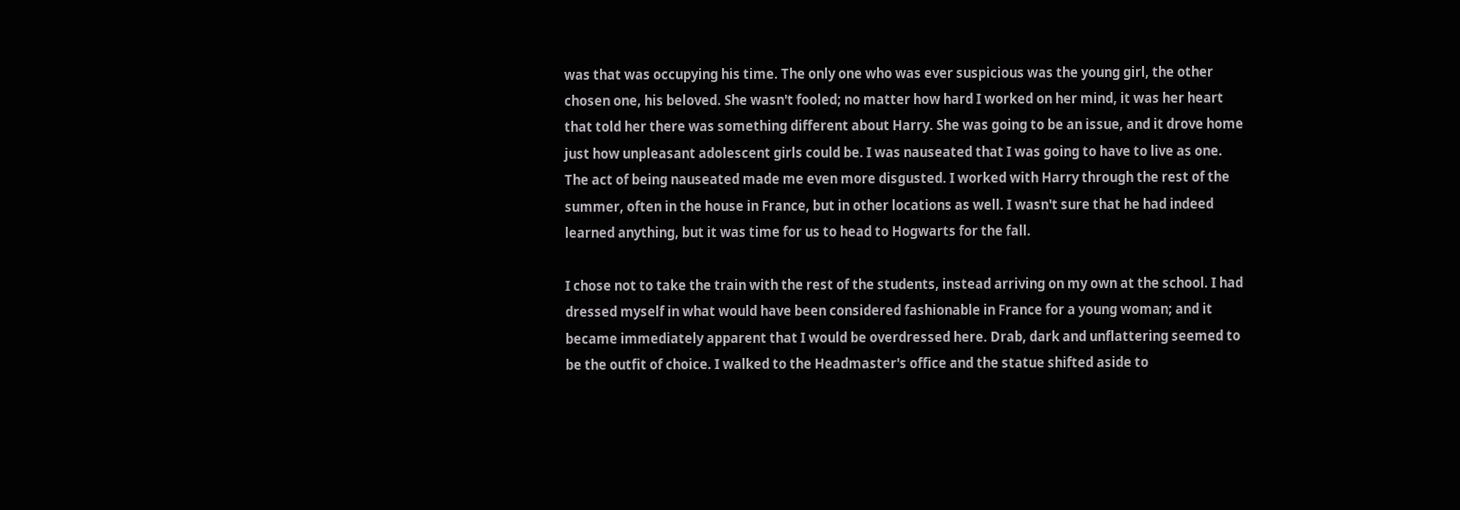was that was occupying his time. The only one who was ever suspicious was the young girl, the other chosen one, his beloved. She wasn't fooled; no matter how hard I worked on her mind, it was her heart that told her there was something different about Harry. She was going to be an issue, and it drove home just how unpleasant adolescent girls could be. I was nauseated that I was going to have to live as one. The act of being nauseated made me even more disgusted. I worked with Harry through the rest of the summer, often in the house in France, but in other locations as well. I wasn't sure that he had indeed learned anything, but it was time for us to head to Hogwarts for the fall.

I chose not to take the train with the rest of the students, instead arriving on my own at the school. I had dressed myself in what would have been considered fashionable in France for a young woman; and it became immediately apparent that I would be overdressed here. Drab, dark and unflattering seemed to be the outfit of choice. I walked to the Headmaster's office and the statue shifted aside to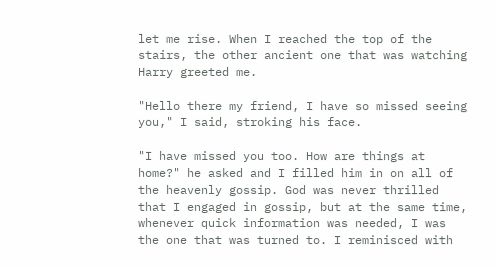let me rise. When I reached the top of the stairs, the other ancient one that was watching Harry greeted me.

"Hello there my friend, I have so missed seeing you," I said, stroking his face.

"I have missed you too. How are things at home?" he asked and I filled him in on all of the heavenly gossip. God was never thrilled that I engaged in gossip, but at the same time, whenever quick information was needed, I was the one that was turned to. I reminisced with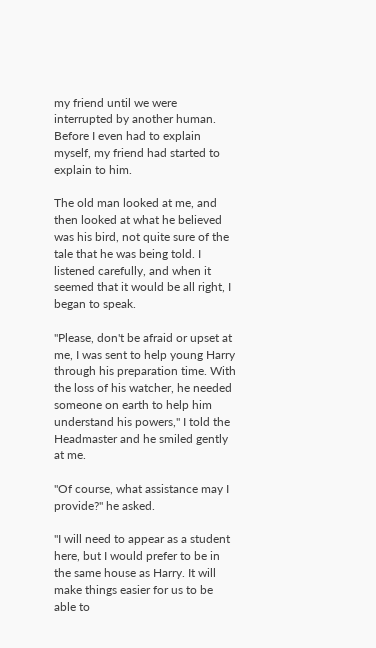my friend until we were interrupted by another human. Before I even had to explain myself, my friend had started to explain to him.

The old man looked at me, and then looked at what he believed was his bird, not quite sure of the tale that he was being told. I listened carefully, and when it seemed that it would be all right, I began to speak.

"Please, don't be afraid or upset at me, I was sent to help young Harry through his preparation time. With the loss of his watcher, he needed someone on earth to help him understand his powers," I told the Headmaster and he smiled gently at me.

"Of course, what assistance may I provide?" he asked.

"I will need to appear as a student here, but I would prefer to be in the same house as Harry. It will make things easier for us to be able to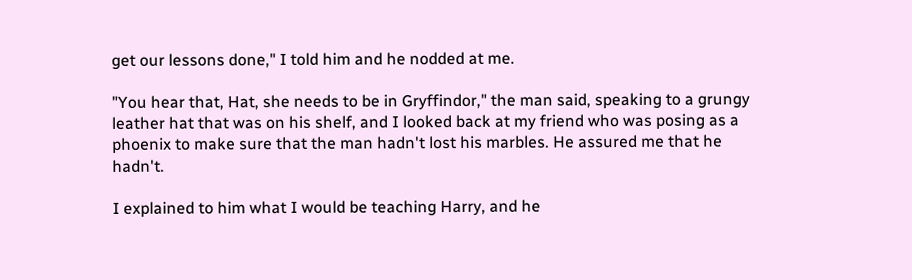get our lessons done," I told him and he nodded at me.

"You hear that, Hat, she needs to be in Gryffindor," the man said, speaking to a grungy leather hat that was on his shelf, and I looked back at my friend who was posing as a phoenix to make sure that the man hadn't lost his marbles. He assured me that he hadn't.

I explained to him what I would be teaching Harry, and he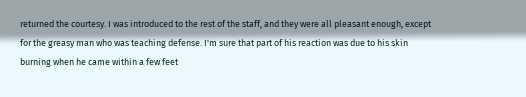returned the courtesy. I was introduced to the rest of the staff, and they were all pleasant enough, except for the greasy man who was teaching defense. I'm sure that part of his reaction was due to his skin burning when he came within a few feet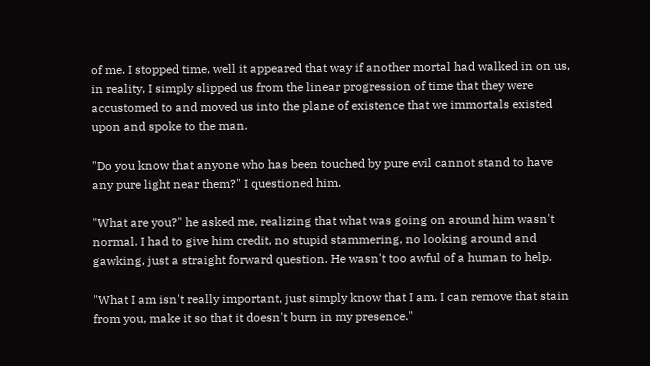of me. I stopped time, well it appeared that way if another mortal had walked in on us, in reality, I simply slipped us from the linear progression of time that they were accustomed to and moved us into the plane of existence that we immortals existed upon and spoke to the man.

"Do you know that anyone who has been touched by pure evil cannot stand to have any pure light near them?" I questioned him.

"What are you?" he asked me, realizing that what was going on around him wasn't normal. I had to give him credit, no stupid stammering, no looking around and gawking, just a straight forward question. He wasn't too awful of a human to help.

"What I am isn't really important, just simply know that I am. I can remove that stain from you, make it so that it doesn't burn in my presence."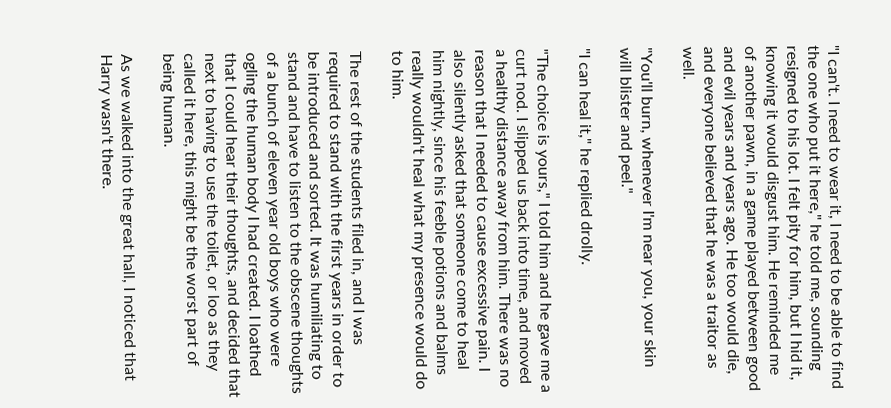"I can't. I need to wear it, I need to be able to find the one who put it here," he told me, sounding resigned to his lot. I felt pity for him, but I hid it, knowing it would disgust him. He reminded me of another pawn, in a game played between good and evil years and years ago. He too would die, and everyone believed that he was a traitor as well.

"You'll burn, whenever I'm near you, your skin will blister and peel."

"I can heal it," he replied drolly.

"The choice is yours," I told him and he gave me a curt nod. I slipped us back into time, and moved a healthy distance away from him. There was no reason that I needed to cause excessive pain. I also silently asked that someone come to heal him nightly, since his feeble potions and balms really wouldn't heal what my presence would do to him.

The rest of the students filed in, and I was required to stand with the first years in order to be introduced and sorted. It was humiliating to stand and have to listen to the obscene thoughts of a bunch of eleven year old boys who were ogling the human body I had created. I loathed that I could hear their thoughts, and decided that next to having to use the toilet, or loo as they called it here, this might be the worst part of being human.

As we walked into the great hall, I noticed that Harry wasn't there.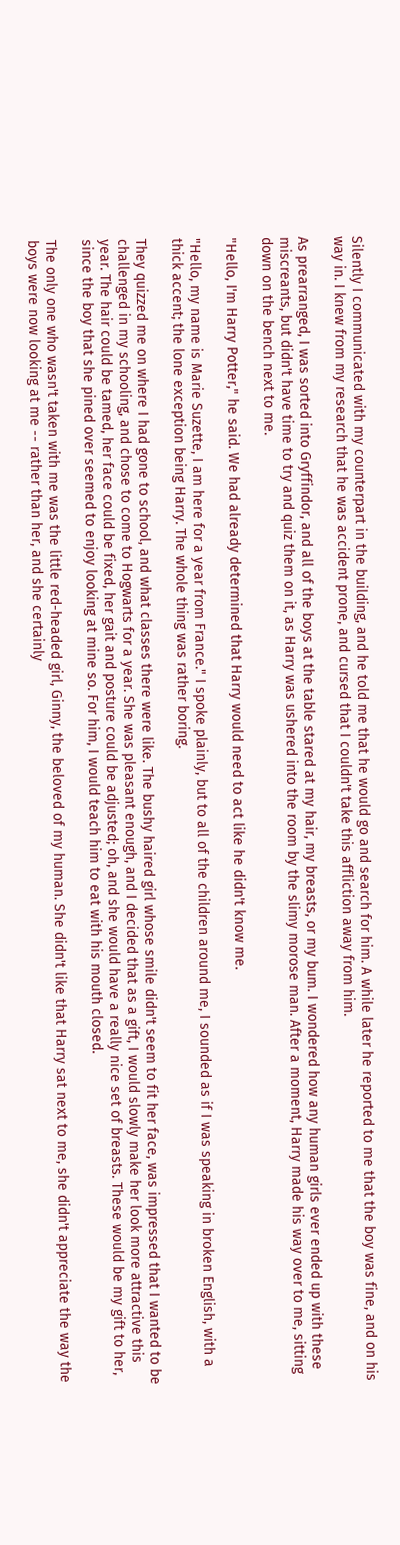Silently I communicated with my counterpart in the building, and he told me that he would go and search for him. A while later he reported to me that the boy was fine, and on his way in. I knew from my research that he was accident prone, and cursed that I couldn't take this affliction away from him.

As prearranged, I was sorted into Gryffindor, and all of the boys at the table stared at my hair, my breasts, or my bum. I wondered how any human girls ever ended up with these miscreants, but didn't have time to try and quiz them on it, as Harry was ushered into the room by the slimy morose man. After a moment, Harry made his way over to me, sitting down on the bench next to me.

"Hello, I'm Harry Potter," he said. We had already determined that Harry would need to act like he didn't know me.

"Hello, my name is Marie Suzette, I am here for a year from France." I spoke plainly, but to all of the children around me, I sounded as if I was speaking in broken English, with a thick accent; the lone exception being Harry. The whole thing was rather boring.

They quizzed me on where I had gone to school, and what classes there were like. The bushy haired girl whose smile didn't seem to fit her face, was impressed that I wanted to be challenged in my schooling, and chose to come to Hogwarts for a year. She was pleasant enough, and I decided that as a gift, I would slowly make her look more attractive this year. The hair could be tamed, her face could be fixed, her gait and posture could be adjusted; oh, and she would have a really nice set of breasts. These would be my gift to her, since the boy that she pined over seemed to enjoy looking at mine so. For him, I would teach him to eat with his mouth closed.

The only one who wasn't taken with me was the little red-headed girl, Ginny, the beloved of my human. She didn't like that Harry sat next to me, she didn't appreciate the way the boys were now looking at me -- rather than her, and she certainly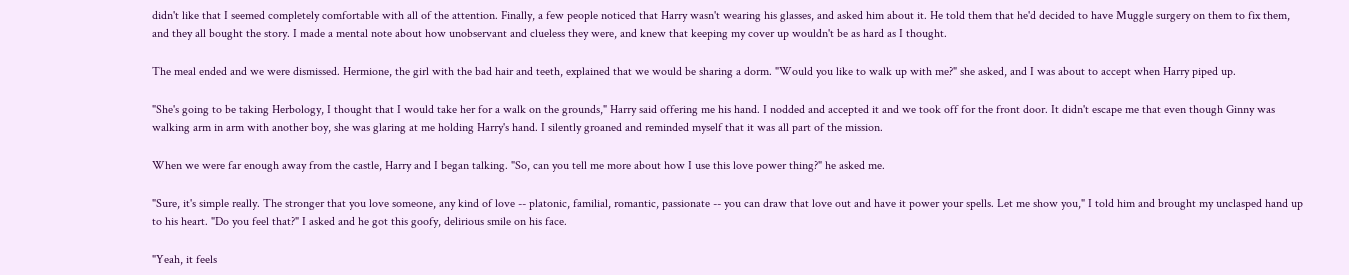didn't like that I seemed completely comfortable with all of the attention. Finally, a few people noticed that Harry wasn't wearing his glasses, and asked him about it. He told them that he'd decided to have Muggle surgery on them to fix them, and they all bought the story. I made a mental note about how unobservant and clueless they were, and knew that keeping my cover up wouldn't be as hard as I thought.

The meal ended and we were dismissed. Hermione, the girl with the bad hair and teeth, explained that we would be sharing a dorm. "Would you like to walk up with me?" she asked, and I was about to accept when Harry piped up.

"She's going to be taking Herbology, I thought that I would take her for a walk on the grounds," Harry said offering me his hand. I nodded and accepted it and we took off for the front door. It didn't escape me that even though Ginny was walking arm in arm with another boy, she was glaring at me holding Harry's hand. I silently groaned and reminded myself that it was all part of the mission.

When we were far enough away from the castle, Harry and I began talking. "So, can you tell me more about how I use this love power thing?" he asked me.

"Sure, it's simple really. The stronger that you love someone, any kind of love -- platonic, familial, romantic, passionate -- you can draw that love out and have it power your spells. Let me show you," I told him and brought my unclasped hand up to his heart. "Do you feel that?" I asked and he got this goofy, delirious smile on his face.

"Yeah, it feels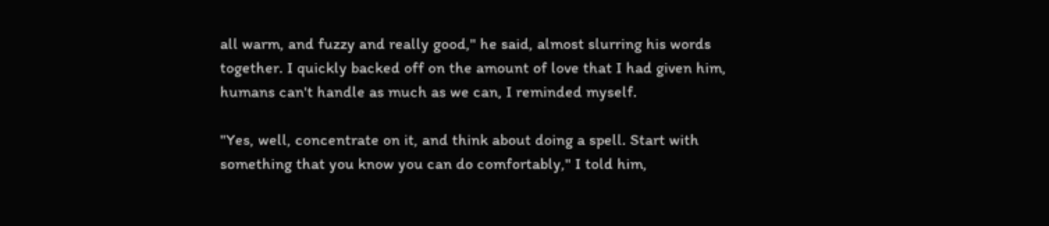all warm, and fuzzy and really good," he said, almost slurring his words together. I quickly backed off on the amount of love that I had given him, humans can't handle as much as we can, I reminded myself.

"Yes, well, concentrate on it, and think about doing a spell. Start with something that you know you can do comfortably," I told him,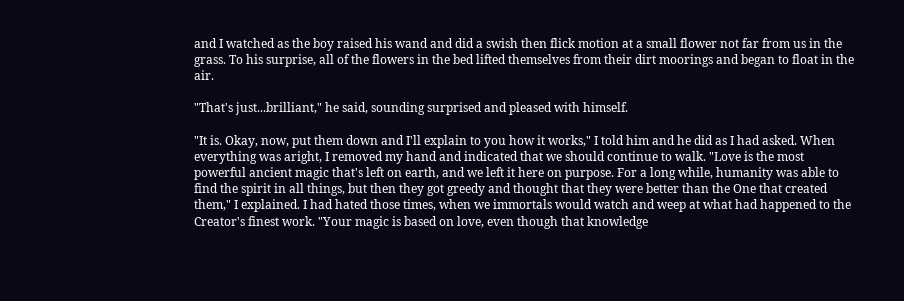and I watched as the boy raised his wand and did a swish then flick motion at a small flower not far from us in the grass. To his surprise, all of the flowers in the bed lifted themselves from their dirt moorings and began to float in the air.

"That's just...brilliant," he said, sounding surprised and pleased with himself.

"It is. Okay, now, put them down and I'll explain to you how it works," I told him and he did as I had asked. When everything was aright, I removed my hand and indicated that we should continue to walk. "Love is the most powerful ancient magic that's left on earth, and we left it here on purpose. For a long while, humanity was able to find the spirit in all things, but then they got greedy and thought that they were better than the One that created them," I explained. I had hated those times, when we immortals would watch and weep at what had happened to the Creator's finest work. "Your magic is based on love, even though that knowledge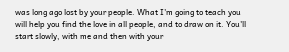was long ago lost by your people. What I'm going to teach you will help you find the love in all people, and to draw on it. You'll start slowly, with me and then with your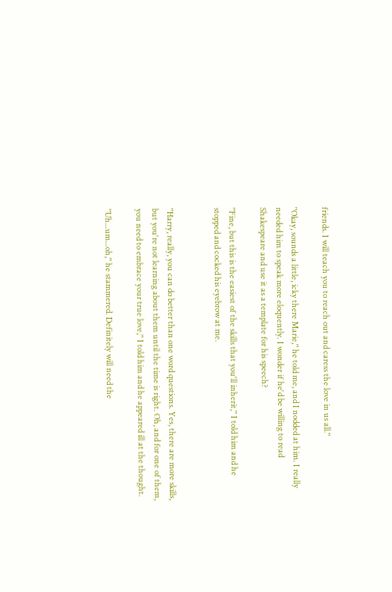friends. I will teach you to reach out and caress the love in us all."

"Okay, sounds a little, icky there Marie," he told me, and I nodded at him. I really needed him to speak more eloquently. I wonder if he'd be willing to read Shakespeare and use it as a template for his speech?

"Fine, but this is the easiest of the skills that you'll inherit," I told him and he stopped and cocked his eyebrow at me.


"Harry, really, you can do better than one word questions. Yes, there are more skills, but you're not learning about them until the time is right. Oh, and for one of them, you need to embrace your true love," I told him and he appeared ill at the thought.

"Uh...um...oh," he stammered. Definitely will need the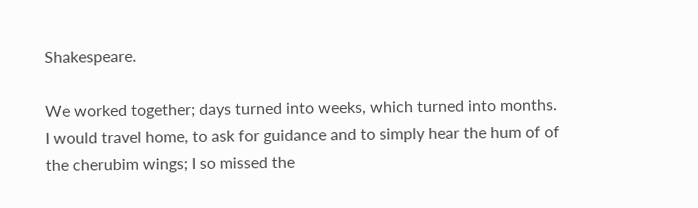Shakespeare.

We worked together; days turned into weeks, which turned into months. I would travel home, to ask for guidance and to simply hear the hum of of the cherubim wings; I so missed the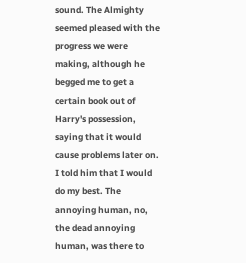sound. The Almighty seemed pleased with the progress we were making, although he begged me to get a certain book out of Harry's possession, saying that it would cause problems later on. I told him that I would do my best. The annoying human, no, the dead annoying human, was there to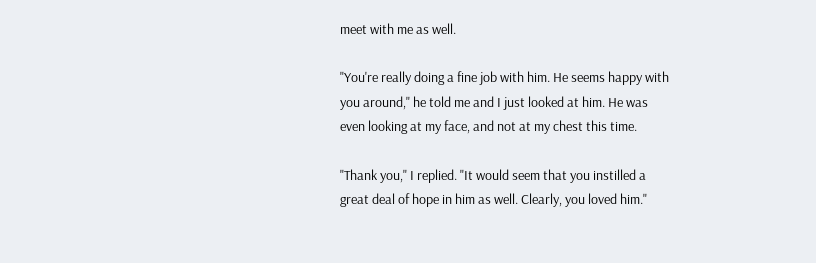meet with me as well.

"You're really doing a fine job with him. He seems happy with you around," he told me and I just looked at him. He was even looking at my face, and not at my chest this time.

"Thank you," I replied. "It would seem that you instilled a great deal of hope in him as well. Clearly, you loved him."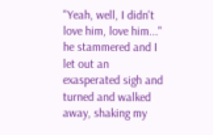"Yeah, well, I didn't love him, love him..." he stammered and I let out an exasperated sigh and turned and walked away, shaking my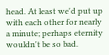head. At least we'd put up with each other for nearly a minute; perhaps eternity wouldn't be so bad.